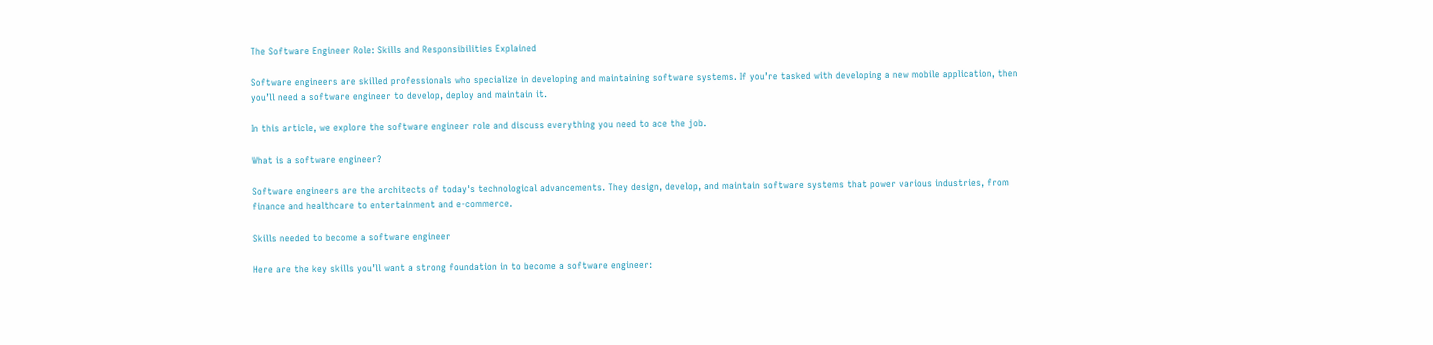The Software Engineer Role: Skills and Responsibilities Explained

Software engineers are skilled professionals who specialize in developing and maintaining software systems. If you’re tasked with developing a new mobile application, then you’ll need a software engineer to develop, deploy and maintain it.

In this article, we explore the software engineer role and discuss everything you need to ace the job.

What is a software engineer?

Software engineers are the architects of today's technological advancements. They design, develop, and maintain software systems that power various industries, from finance and healthcare to entertainment and e-commerce.

Skills needed to become a software engineer

Here are the key skills you’ll want a strong foundation in to become a software engineer: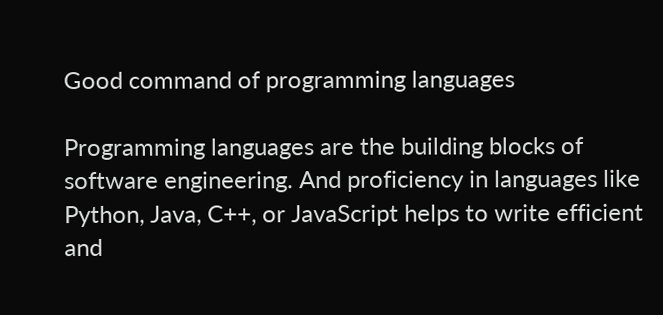Good command of programming languages

Programming languages are the building blocks of software engineering. And proficiency in languages like Python, Java, C++, or JavaScript helps to write efficient and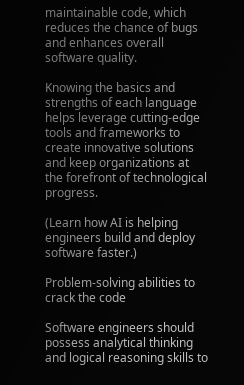maintainable code, which reduces the chance of bugs and enhances overall software quality.

Knowing the basics and strengths of each language helps leverage cutting-edge tools and frameworks to create innovative solutions and keep organizations at the forefront of technological progress.

(Learn how AI is helping engineers build and deploy software faster.)

Problem-solving abilities to crack the code

Software engineers should possess analytical thinking and logical reasoning skills to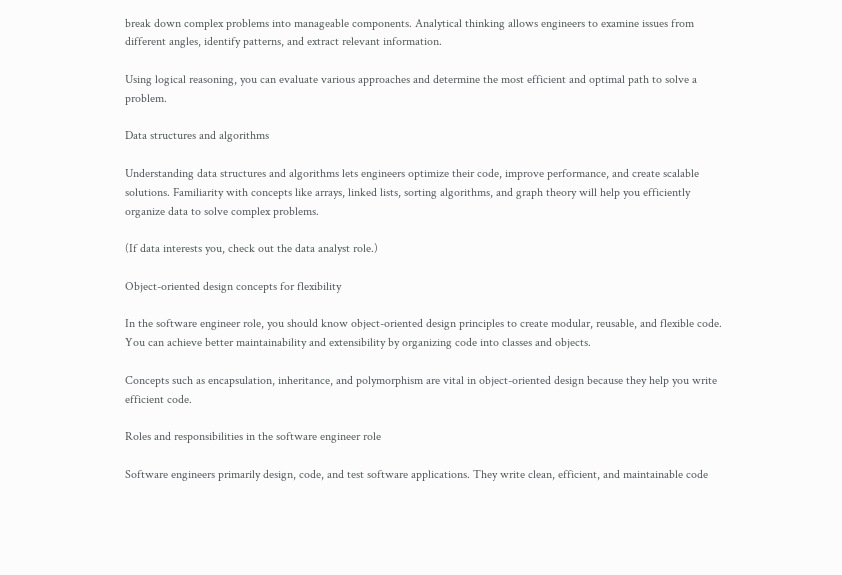break down complex problems into manageable components. Analytical thinking allows engineers to examine issues from different angles, identify patterns, and extract relevant information.

Using logical reasoning, you can evaluate various approaches and determine the most efficient and optimal path to solve a problem.

Data structures and algorithms

Understanding data structures and algorithms lets engineers optimize their code, improve performance, and create scalable solutions. Familiarity with concepts like arrays, linked lists, sorting algorithms, and graph theory will help you efficiently organize data to solve complex problems.

(If data interests you, check out the data analyst role.)

Object-oriented design concepts for flexibility

In the software engineer role, you should know object-oriented design principles to create modular, reusable, and flexible code. You can achieve better maintainability and extensibility by organizing code into classes and objects.

Concepts such as encapsulation, inheritance, and polymorphism are vital in object-oriented design because they help you write efficient code.

Roles and responsibilities in the software engineer role

Software engineers primarily design, code, and test software applications. They write clean, efficient, and maintainable code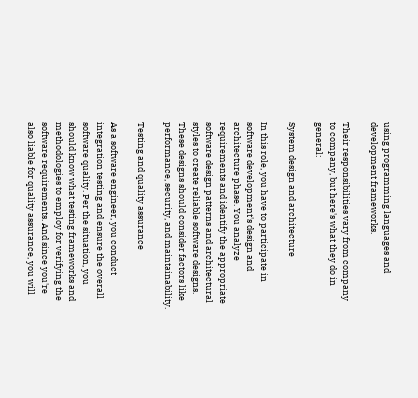using programming languages and development frameworks.

Their responsibilities vary from company to company, but here's what they do in general:

System design and architecture

In this role, you have to participate in software development's design and architecture phase. You analyze requirements and identify the appropriate software design patterns and architectural styles to create reliable software designs. These designs should consider factors like performance, security, and maintainability.

Testing and quality assurance

As a software engineer, you conduct integration testing and ensure the overall software quality. Per the situation, you should know what testing frameworks and methodologies to employ for verifying the software requirements. And since you're also liable for quality assurance, you will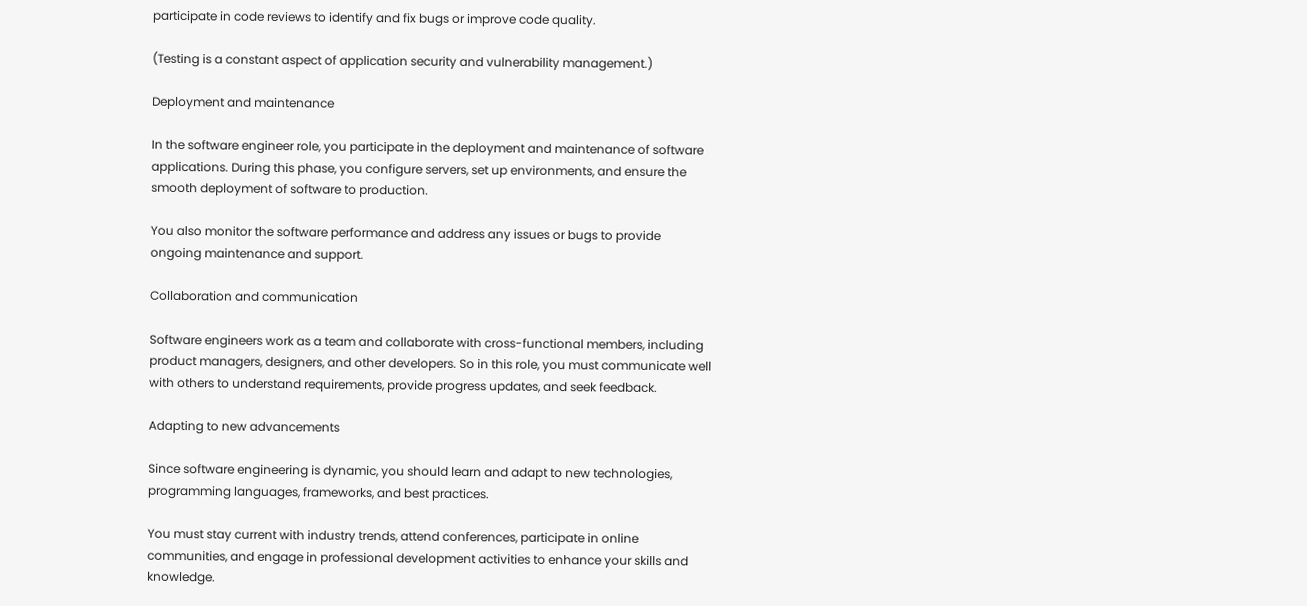participate in code reviews to identify and fix bugs or improve code quality.

(Testing is a constant aspect of application security and vulnerability management.)

Deployment and maintenance

In the software engineer role, you participate in the deployment and maintenance of software applications. During this phase, you configure servers, set up environments, and ensure the smooth deployment of software to production.

You also monitor the software performance and address any issues or bugs to provide ongoing maintenance and support.

Collaboration and communication

Software engineers work as a team and collaborate with cross-functional members, including product managers, designers, and other developers. So in this role, you must communicate well with others to understand requirements, provide progress updates, and seek feedback.

Adapting to new advancements

Since software engineering is dynamic, you should learn and adapt to new technologies, programming languages, frameworks, and best practices.

You must stay current with industry trends, attend conferences, participate in online communities, and engage in professional development activities to enhance your skills and knowledge.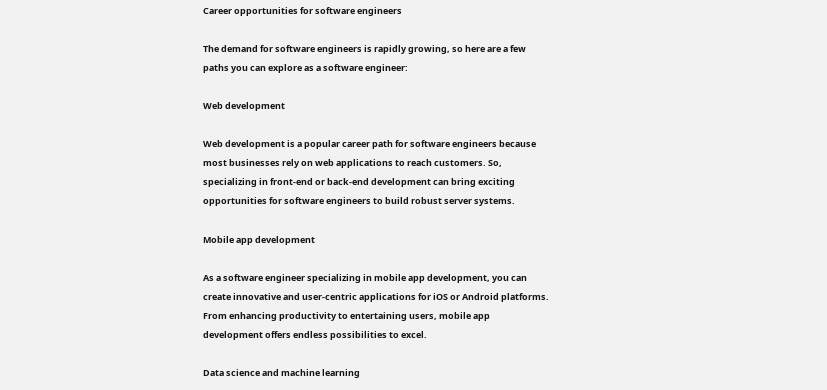Career opportunities for software engineers

The demand for software engineers is rapidly growing, so here are a few paths you can explore as a software engineer:

Web development

Web development is a popular career path for software engineers because most businesses rely on web applications to reach customers. So, specializing in front-end or back-end development can bring exciting opportunities for software engineers to build robust server systems.

Mobile app development

As a software engineer specializing in mobile app development, you can create innovative and user-centric applications for iOS or Android platforms. From enhancing productivity to entertaining users, mobile app development offers endless possibilities to excel.

Data science and machine learning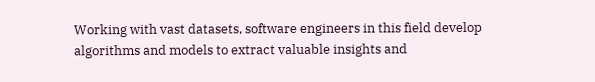Working with vast datasets, software engineers in this field develop algorithms and models to extract valuable insights and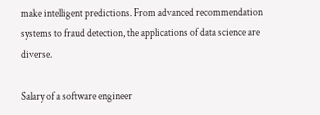make intelligent predictions. From advanced recommendation systems to fraud detection, the applications of data science are diverse.

Salary of a software engineer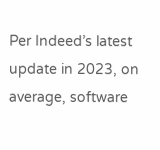Per Indeed’s latest update in 2023, on average, software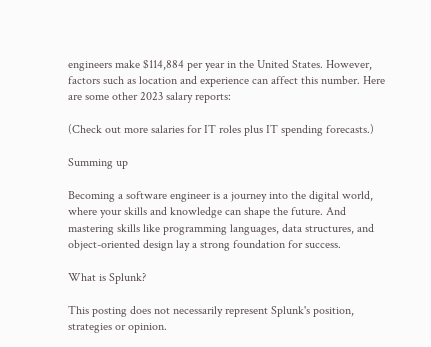engineers make $114,884 per year in the United States. However, factors such as location and experience can affect this number. Here are some other 2023 salary reports:

(Check out more salaries for IT roles plus IT spending forecasts.)

Summing up

Becoming a software engineer is a journey into the digital world, where your skills and knowledge can shape the future. And mastering skills like programming languages, data structures, and object-oriented design lay a strong foundation for success.

What is Splunk?

This posting does not necessarily represent Splunk's position, strategies or opinion.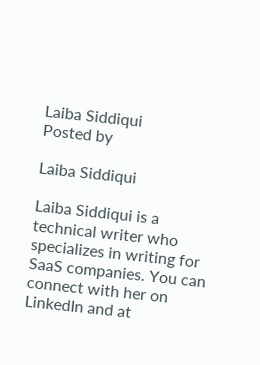Laiba Siddiqui
Posted by

Laiba Siddiqui

Laiba Siddiqui is a technical writer who specializes in writing for SaaS companies. You can connect with her on LinkedIn and at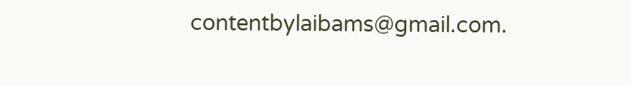contentbylaibams@gmail.com.